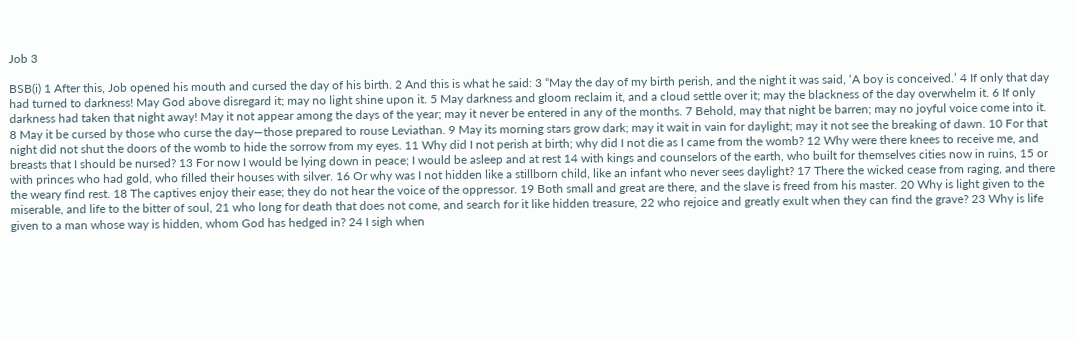Job 3

BSB(i) 1 After this, Job opened his mouth and cursed the day of his birth. 2 And this is what he said: 3 “May the day of my birth perish, and the night it was said, ‘A boy is conceived.’ 4 If only that day had turned to darkness! May God above disregard it; may no light shine upon it. 5 May darkness and gloom reclaim it, and a cloud settle over it; may the blackness of the day overwhelm it. 6 If only darkness had taken that night away! May it not appear among the days of the year; may it never be entered in any of the months. 7 Behold, may that night be barren; may no joyful voice come into it. 8 May it be cursed by those who curse the day—those prepared to rouse Leviathan. 9 May its morning stars grow dark; may it wait in vain for daylight; may it not see the breaking of dawn. 10 For that night did not shut the doors of the womb to hide the sorrow from my eyes. 11 Why did I not perish at birth; why did I not die as I came from the womb? 12 Why were there knees to receive me, and breasts that I should be nursed? 13 For now I would be lying down in peace; I would be asleep and at rest 14 with kings and counselors of the earth, who built for themselves cities now in ruins, 15 or with princes who had gold, who filled their houses with silver. 16 Or why was I not hidden like a stillborn child, like an infant who never sees daylight? 17 There the wicked cease from raging, and there the weary find rest. 18 The captives enjoy their ease; they do not hear the voice of the oppressor. 19 Both small and great are there, and the slave is freed from his master. 20 Why is light given to the miserable, and life to the bitter of soul, 21 who long for death that does not come, and search for it like hidden treasure, 22 who rejoice and greatly exult when they can find the grave? 23 Why is life given to a man whose way is hidden, whom God has hedged in? 24 I sigh when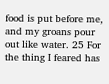food is put before me, and my groans pour out like water. 25 For the thing I feared has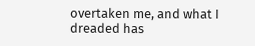overtaken me, and what I dreaded has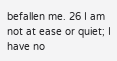befallen me. 26 I am not at ease or quiet; I have no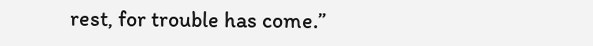rest, for trouble has come.”